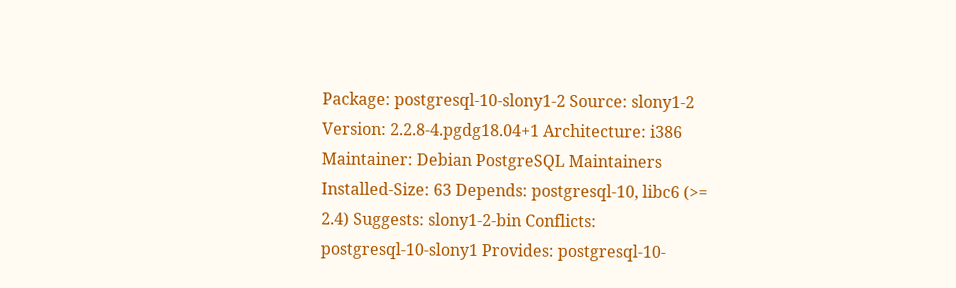Package: postgresql-10-slony1-2 Source: slony1-2 Version: 2.2.8-4.pgdg18.04+1 Architecture: i386 Maintainer: Debian PostgreSQL Maintainers Installed-Size: 63 Depends: postgresql-10, libc6 (>= 2.4) Suggests: slony1-2-bin Conflicts: postgresql-10-slony1 Provides: postgresql-10-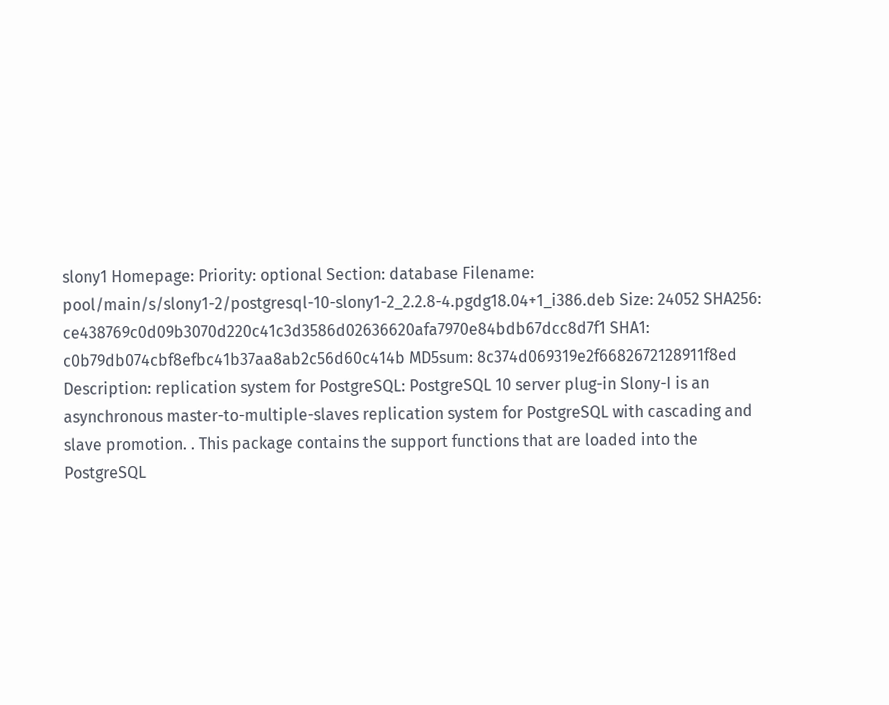slony1 Homepage: Priority: optional Section: database Filename: pool/main/s/slony1-2/postgresql-10-slony1-2_2.2.8-4.pgdg18.04+1_i386.deb Size: 24052 SHA256: ce438769c0d09b3070d220c41c3d3586d02636620afa7970e84bdb67dcc8d7f1 SHA1: c0b79db074cbf8efbc41b37aa8ab2c56d60c414b MD5sum: 8c374d069319e2f6682672128911f8ed Description: replication system for PostgreSQL: PostgreSQL 10 server plug-in Slony-I is an asynchronous master-to-multiple-slaves replication system for PostgreSQL with cascading and slave promotion. . This package contains the support functions that are loaded into the PostgreSQL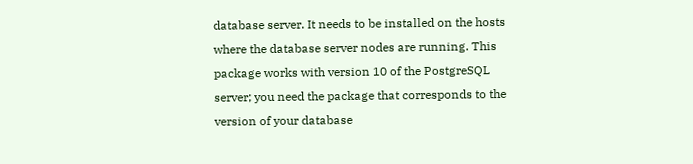database server. It needs to be installed on the hosts where the database server nodes are running. This package works with version 10 of the PostgreSQL server; you need the package that corresponds to the version of your database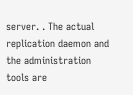server. . The actual replication daemon and the administration tools are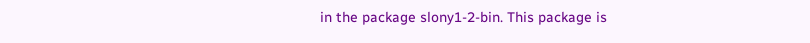in the package slony1-2-bin. This package is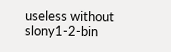useless without slony1-2-bin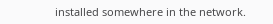installed somewhere in the network.